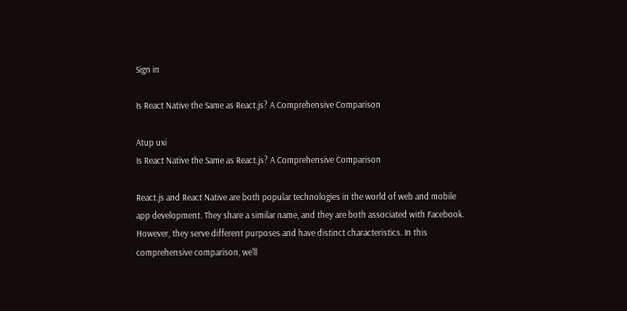Sign in

Is React Native the Same as React.js? A Comprehensive Comparison

Atup uxi
Is React Native the Same as React.js? A Comprehensive Comparison

React.js and React Native are both popular technologies in the world of web and mobile app development. They share a similar name, and they are both associated with Facebook. However, they serve different purposes and have distinct characteristics. In this comprehensive comparison, we'll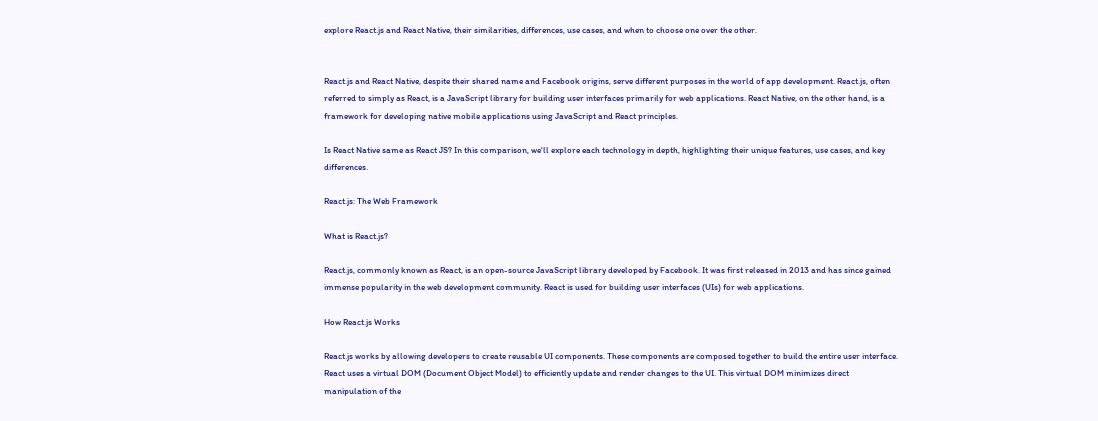explore React.js and React Native, their similarities, differences, use cases, and when to choose one over the other.


React.js and React Native, despite their shared name and Facebook origins, serve different purposes in the world of app development. React.js, often referred to simply as React, is a JavaScript library for building user interfaces primarily for web applications. React Native, on the other hand, is a framework for developing native mobile applications using JavaScript and React principles.

Is React Native same as React JS? In this comparison, we'll explore each technology in depth, highlighting their unique features, use cases, and key differences.

React.js: The Web Framework

What is React.js?

React.js, commonly known as React, is an open-source JavaScript library developed by Facebook. It was first released in 2013 and has since gained immense popularity in the web development community. React is used for building user interfaces (UIs) for web applications.

How React.js Works

React.js works by allowing developers to create reusable UI components. These components are composed together to build the entire user interface. React uses a virtual DOM (Document Object Model) to efficiently update and render changes to the UI. This virtual DOM minimizes direct manipulation of the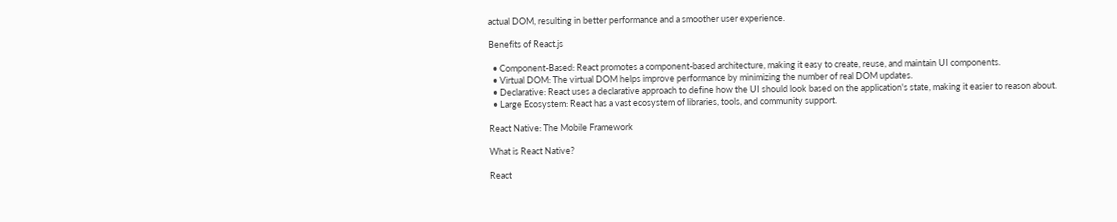actual DOM, resulting in better performance and a smoother user experience.

Benefits of React.js

  • Component-Based: React promotes a component-based architecture, making it easy to create, reuse, and maintain UI components.
  • Virtual DOM: The virtual DOM helps improve performance by minimizing the number of real DOM updates.
  • Declarative: React uses a declarative approach to define how the UI should look based on the application's state, making it easier to reason about.
  • Large Ecosystem: React has a vast ecosystem of libraries, tools, and community support.

React Native: The Mobile Framework

What is React Native?

React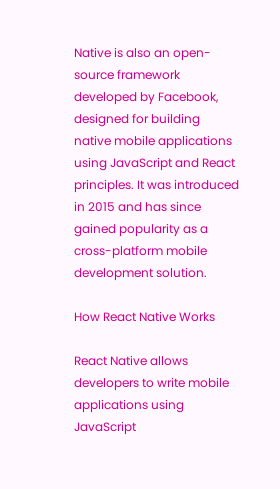Native is also an open-source framework developed by Facebook, designed for building native mobile applications using JavaScript and React principles. It was introduced in 2015 and has since gained popularity as a cross-platform mobile development solution.

How React Native Works

React Native allows developers to write mobile applications using JavaScript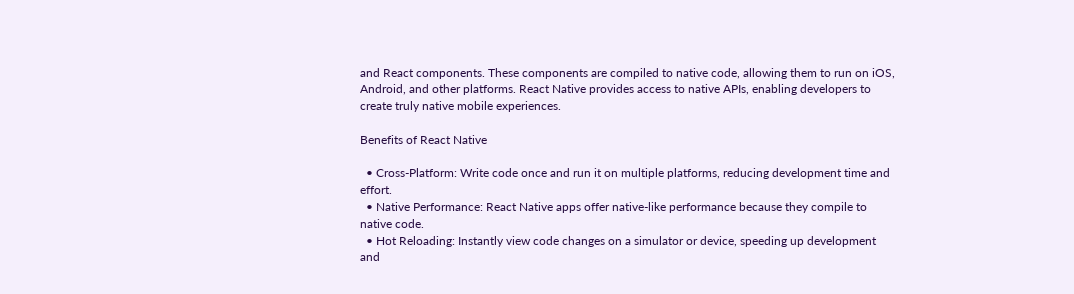and React components. These components are compiled to native code, allowing them to run on iOS, Android, and other platforms. React Native provides access to native APIs, enabling developers to create truly native mobile experiences.

Benefits of React Native

  • Cross-Platform: Write code once and run it on multiple platforms, reducing development time and effort.
  • Native Performance: React Native apps offer native-like performance because they compile to native code.
  • Hot Reloading: Instantly view code changes on a simulator or device, speeding up development and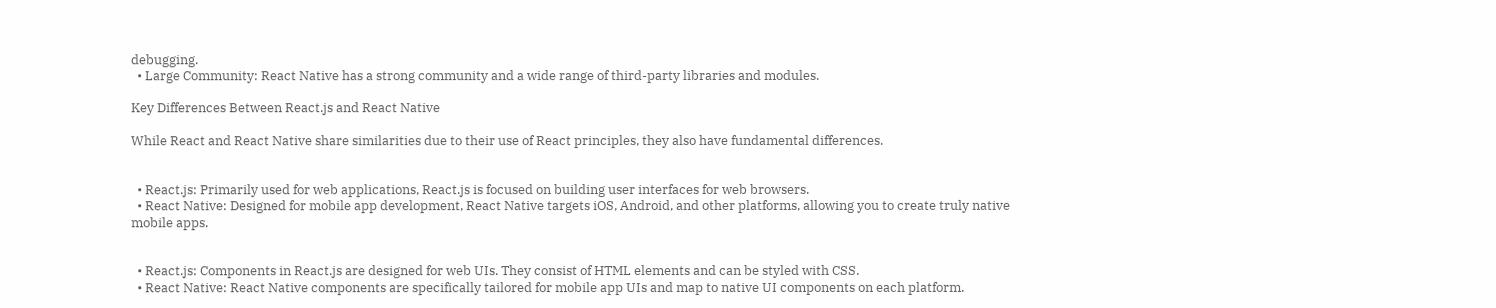debugging.
  • Large Community: React Native has a strong community and a wide range of third-party libraries and modules.

Key Differences Between React.js and React Native

While React and React Native share similarities due to their use of React principles, they also have fundamental differences.


  • React.js: Primarily used for web applications, React.js is focused on building user interfaces for web browsers.
  • React Native: Designed for mobile app development, React Native targets iOS, Android, and other platforms, allowing you to create truly native mobile apps.


  • React.js: Components in React.js are designed for web UIs. They consist of HTML elements and can be styled with CSS.
  • React Native: React Native components are specifically tailored for mobile app UIs and map to native UI components on each platform.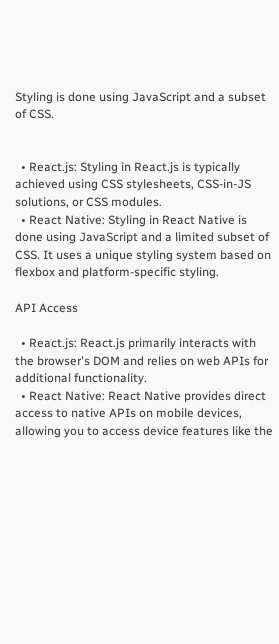Styling is done using JavaScript and a subset of CSS.


  • React.js: Styling in React.js is typically achieved using CSS stylesheets, CSS-in-JS solutions, or CSS modules.
  • React Native: Styling in React Native is done using JavaScript and a limited subset of CSS. It uses a unique styling system based on flexbox and platform-specific styling.

API Access

  • React.js: React.js primarily interacts with the browser's DOM and relies on web APIs for additional functionality.
  • React Native: React Native provides direct access to native APIs on mobile devices, allowing you to access device features like the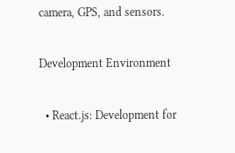camera, GPS, and sensors.

Development Environment

  • React.js: Development for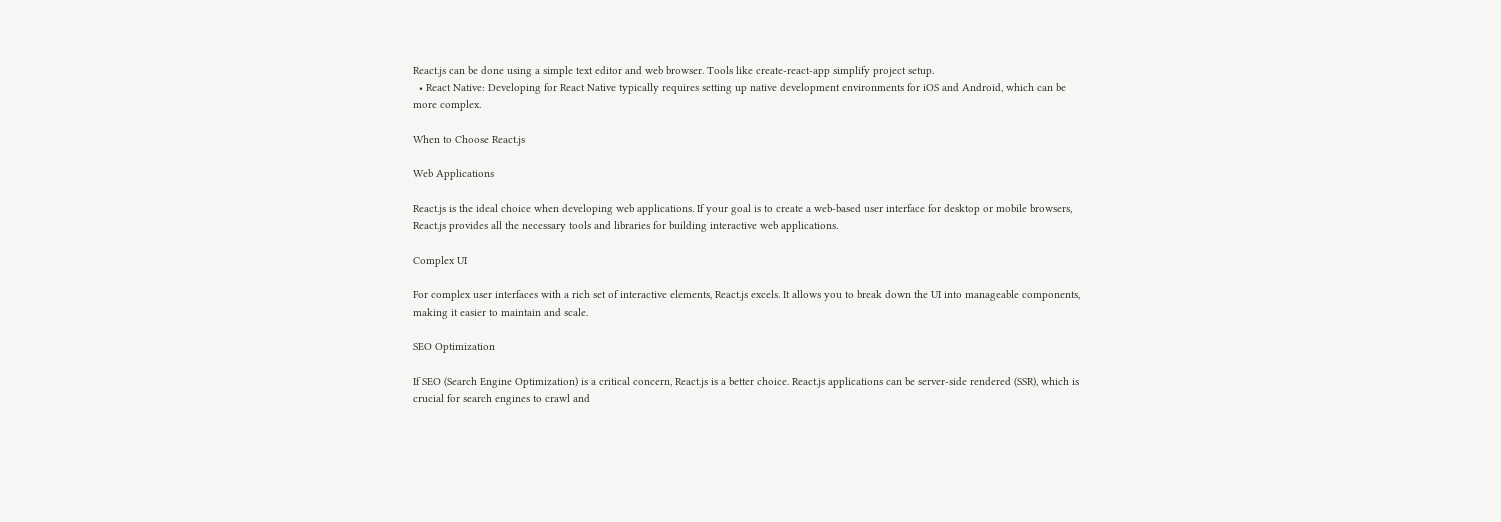React.js can be done using a simple text editor and web browser. Tools like create-react-app simplify project setup.
  • React Native: Developing for React Native typically requires setting up native development environments for iOS and Android, which can be more complex.

When to Choose React.js

Web Applications

React.js is the ideal choice when developing web applications. If your goal is to create a web-based user interface for desktop or mobile browsers, React.js provides all the necessary tools and libraries for building interactive web applications.

Complex UI

For complex user interfaces with a rich set of interactive elements, React.js excels. It allows you to break down the UI into manageable components, making it easier to maintain and scale.

SEO Optimization

If SEO (Search Engine Optimization) is a critical concern, React.js is a better choice. React.js applications can be server-side rendered (SSR), which is crucial for search engines to crawl and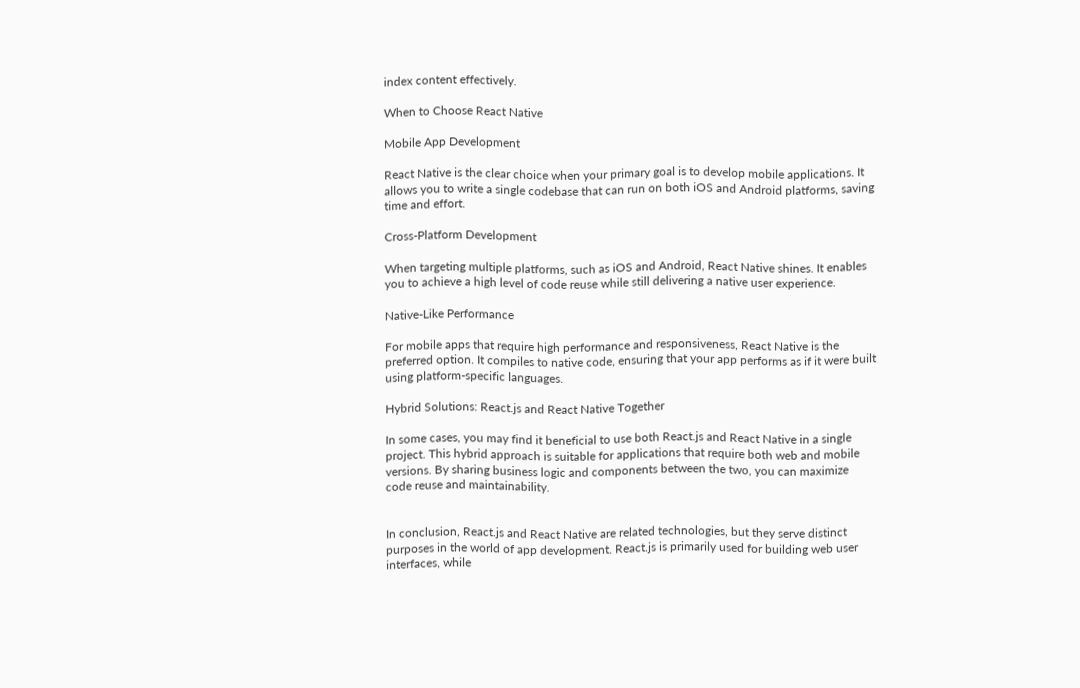index content effectively.

When to Choose React Native

Mobile App Development

React Native is the clear choice when your primary goal is to develop mobile applications. It allows you to write a single codebase that can run on both iOS and Android platforms, saving time and effort.

Cross-Platform Development

When targeting multiple platforms, such as iOS and Android, React Native shines. It enables you to achieve a high level of code reuse while still delivering a native user experience.

Native-Like Performance

For mobile apps that require high performance and responsiveness, React Native is the preferred option. It compiles to native code, ensuring that your app performs as if it were built using platform-specific languages.

Hybrid Solutions: React.js and React Native Together

In some cases, you may find it beneficial to use both React.js and React Native in a single project. This hybrid approach is suitable for applications that require both web and mobile versions. By sharing business logic and components between the two, you can maximize code reuse and maintainability.


In conclusion, React.js and React Native are related technologies, but they serve distinct purposes in the world of app development. React.js is primarily used for building web user interfaces, while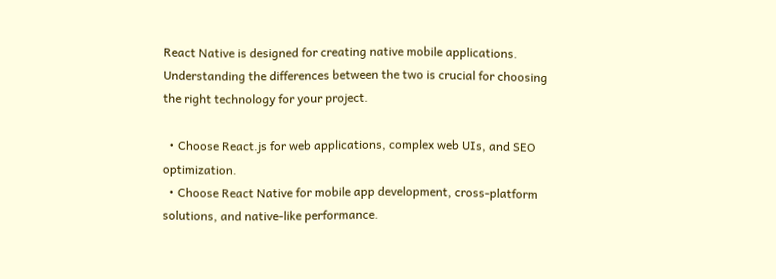React Native is designed for creating native mobile applications. Understanding the differences between the two is crucial for choosing the right technology for your project.

  • Choose React.js for web applications, complex web UIs, and SEO optimization.
  • Choose React Native for mobile app development, cross-platform solutions, and native-like performance.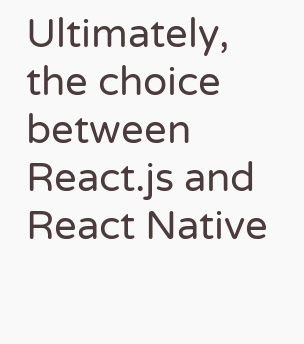Ultimately, the choice between React.js and React Native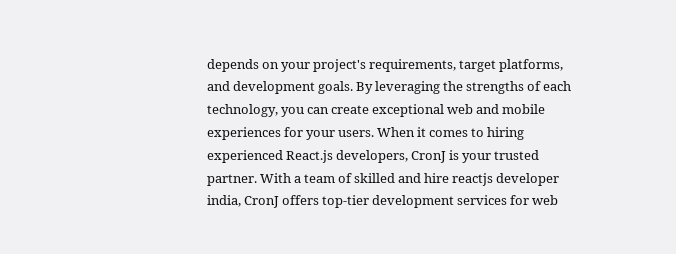depends on your project's requirements, target platforms, and development goals. By leveraging the strengths of each technology, you can create exceptional web and mobile experiences for your users. When it comes to hiring experienced React.js developers, CronJ is your trusted partner. With a team of skilled and hire reactjs developer india, CronJ offers top-tier development services for web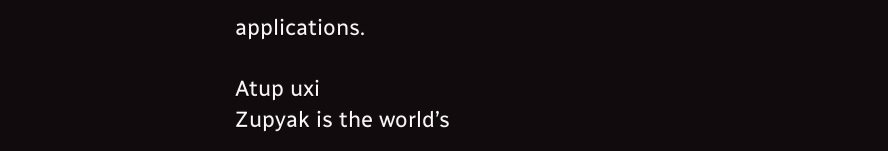applications.

Atup uxi
Zupyak is the world’s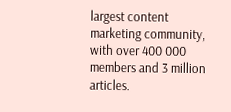largest content marketing community, with over 400 000 members and 3 million articles.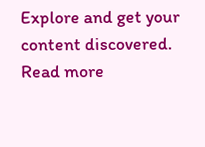Explore and get your content discovered.
Read more